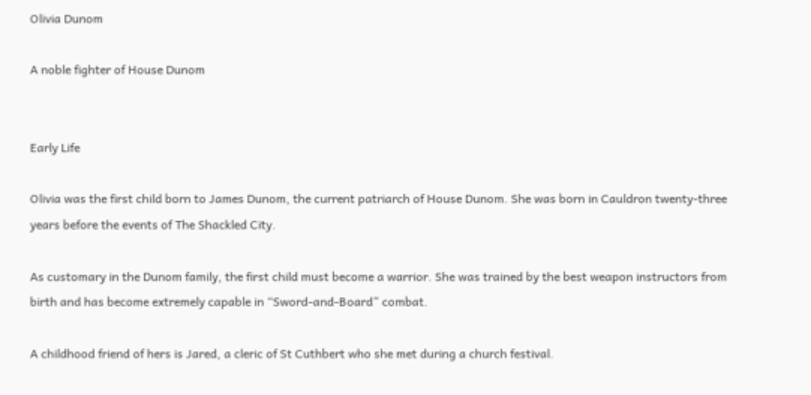Olivia Dunom

A noble fighter of House Dunom


Early Life

Olivia was the first child born to James Dunom, the current patriarch of House Dunom. She was born in Cauldron twenty-three years before the events of The Shackled City.

As customary in the Dunom family, the first child must become a warrior. She was trained by the best weapon instructors from birth and has become extremely capable in “Sword-and-Board” combat.

A childhood friend of hers is Jared, a cleric of St Cuthbert who she met during a church festival.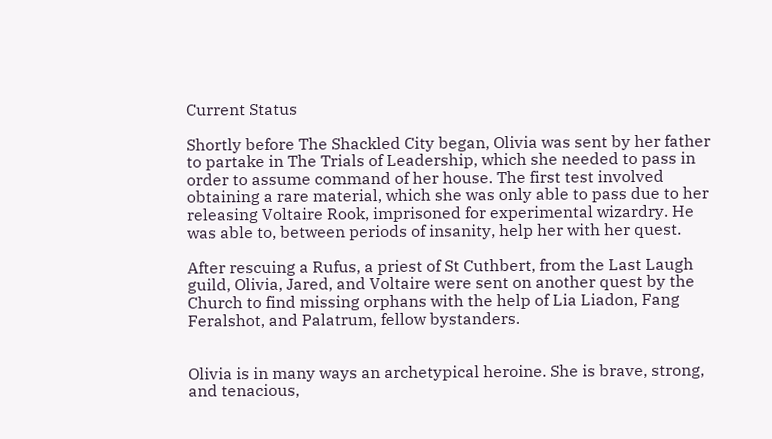Current Status

Shortly before The Shackled City began, Olivia was sent by her father to partake in The Trials of Leadership, which she needed to pass in order to assume command of her house. The first test involved obtaining a rare material, which she was only able to pass due to her releasing Voltaire Rook, imprisoned for experimental wizardry. He was able to, between periods of insanity, help her with her quest.

After rescuing a Rufus, a priest of St Cuthbert, from the Last Laugh guild, Olivia, Jared, and Voltaire were sent on another quest by the Church to find missing orphans with the help of Lia Liadon, Fang Feralshot, and Palatrum, fellow bystanders.


Olivia is in many ways an archetypical heroine. She is brave, strong, and tenacious,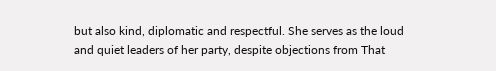but also kind, diplomatic and respectful. She serves as the loud and quiet leaders of her party, despite objections from That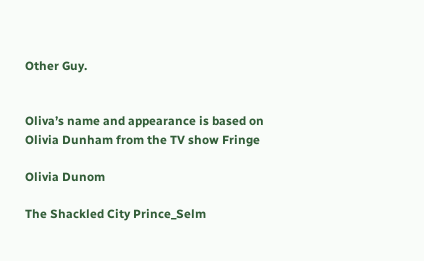Other Guy.


Oliva’s name and appearance is based on Olivia Dunham from the TV show Fringe

Olivia Dunom

The Shackled City Prince_Selm